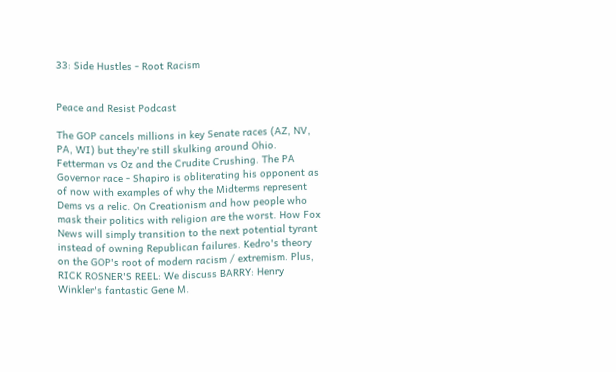33: Side Hustles - Root Racism


Peace and Resist Podcast

The GOP cancels millions in key Senate races (AZ, NV, PA, WI) but they're still skulking around Ohio. Fetterman vs Oz and the Crudite Crushing. The PA Governor race - Shapiro is obliterating his opponent as of now with examples of why the Midterms represent Dems vs a relic. On Creationism and how people who mask their politics with religion are the worst. How Fox News will simply transition to the next potential tyrant instead of owning Republican failures. Kedro's theory on the GOP's root of modern racism / extremism. Plus, RICK ROSNER'S REEL: We discuss BARRY: Henry Winkler's fantastic Gene M.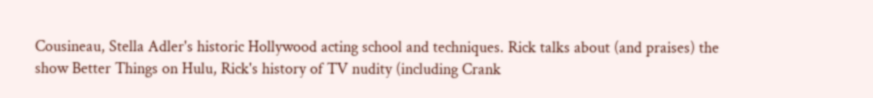Cousineau, Stella Adler's historic Hollywood acting school and techniques. Rick talks about (and praises) the show Better Things on Hulu, Rick's history of TV nudity (including Crank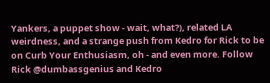Yankers, a puppet show - wait, what?), related LA weirdness, and a strange push from Kedro for Rick to be on Curb Your Enthusiasm, oh - and even more. Follow Rick @dumbassgenius and Kedro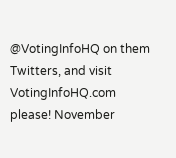@VotingInfoHQ on them Twitters, and visit VotingInfoHQ.com please! November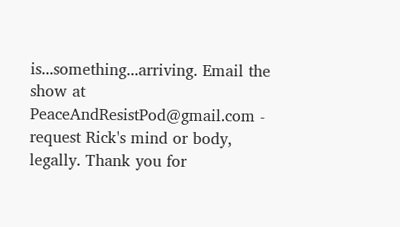is...something...arriving. Email the show at PeaceAndResistPod@gmail.com - request Rick's mind or body, legally. Thank you for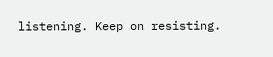listening. Keep on resisting.